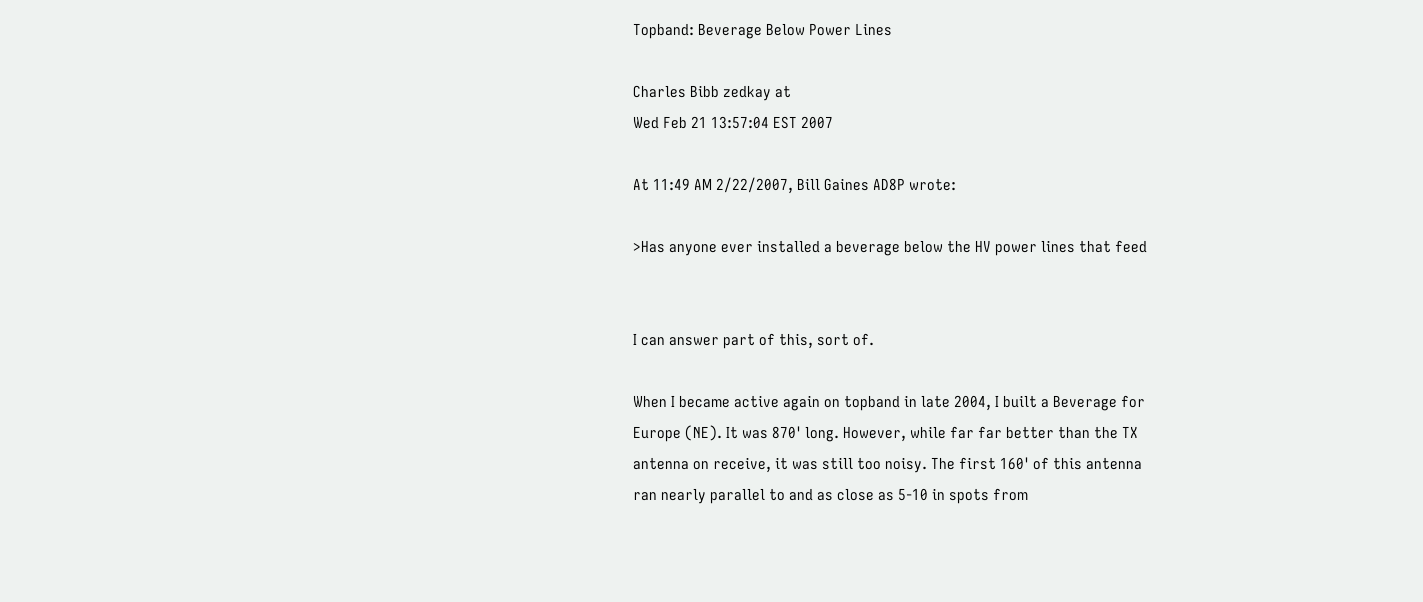Topband: Beverage Below Power Lines

Charles Bibb zedkay at
Wed Feb 21 13:57:04 EST 2007

At 11:49 AM 2/22/2007, Bill Gaines AD8P wrote:

>Has anyone ever installed a beverage below the HV power lines that feed


I can answer part of this, sort of.

When I became active again on topband in late 2004, I built a Beverage for
Europe (NE). It was 870' long. However, while far far better than the TX
antenna on receive, it was still too noisy. The first 160' of this antenna
ran nearly parallel to and as close as 5-10 in spots from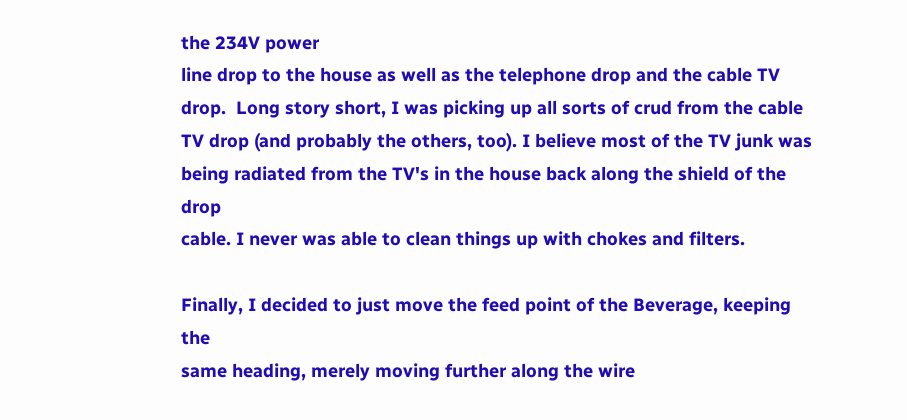the 234V power
line drop to the house as well as the telephone drop and the cable TV
drop.  Long story short, I was picking up all sorts of crud from the cable
TV drop (and probably the others, too). I believe most of the TV junk was
being radiated from the TV's in the house back along the shield of the drop
cable. I never was able to clean things up with chokes and filters.

Finally, I decided to just move the feed point of the Beverage, keeping the
same heading, merely moving further along the wire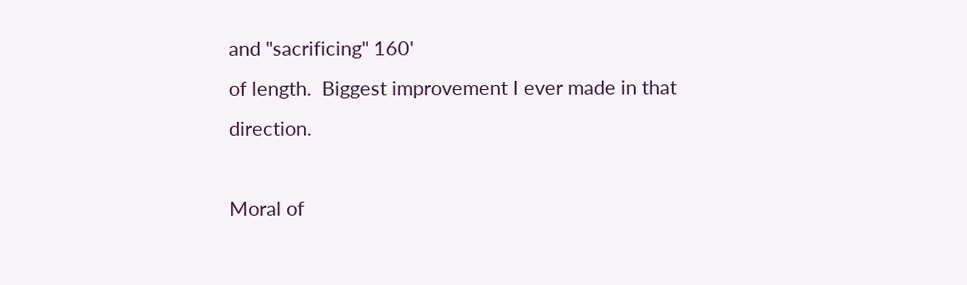and "sacrificing" 160'
of length.  Biggest improvement I ever made in that direction.

Moral of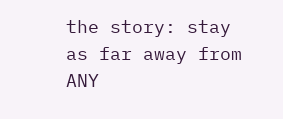the story: stay as far away from ANY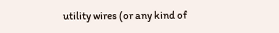utility wires (or any kind of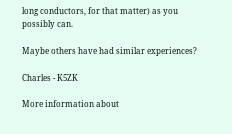long conductors, for that matter) as you possibly can.

Maybe others have had similar experiences?

Charles - K5ZK

More information about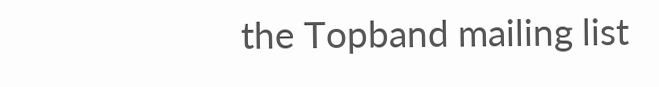the Topband mailing list